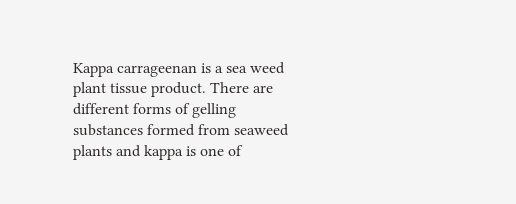Kappa carrageenan is a sea weed plant tissue product. There are different forms of gelling substances formed from seaweed plants and kappa is one of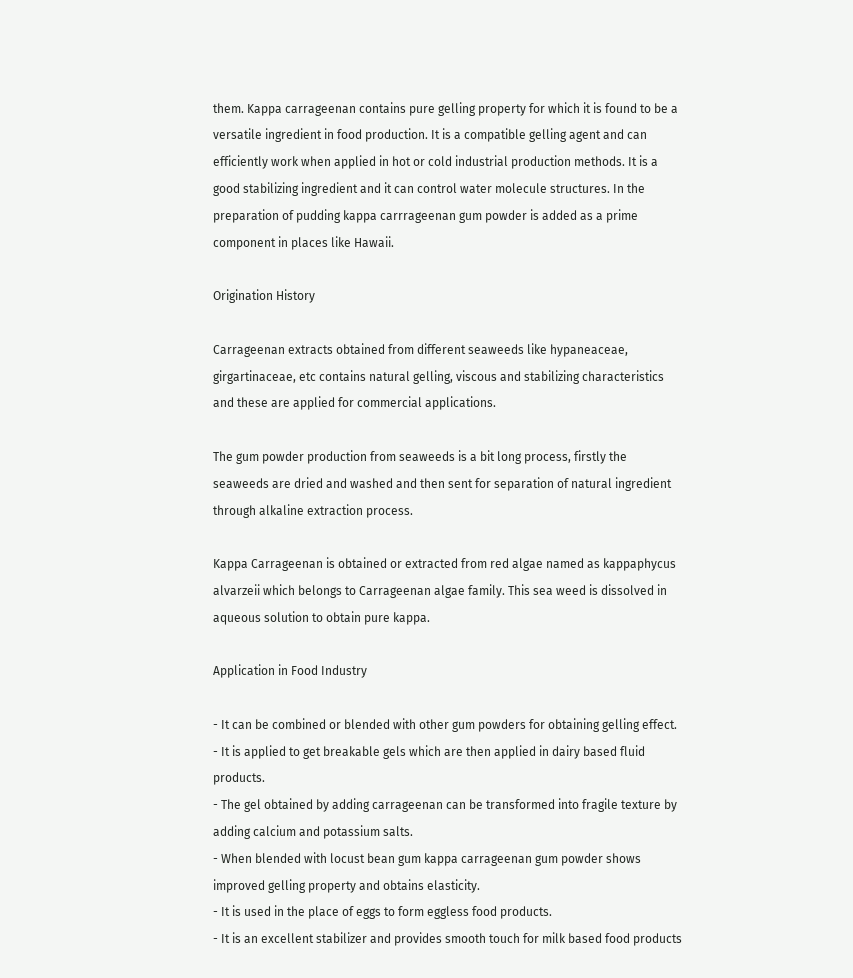them. Kappa carrageenan contains pure gelling property for which it is found to be a versatile ingredient in food production. It is a compatible gelling agent and can efficiently work when applied in hot or cold industrial production methods. It is a good stabilizing ingredient and it can control water molecule structures. In the preparation of pudding kappa carrrageenan gum powder is added as a prime component in places like Hawaii.

Origination History

Carrageenan extracts obtained from different seaweeds like hypaneaceae, girgartinaceae, etc contains natural gelling, viscous and stabilizing characteristics and these are applied for commercial applications.

The gum powder production from seaweeds is a bit long process, firstly the seaweeds are dried and washed and then sent for separation of natural ingredient through alkaline extraction process.

Kappa Carrageenan is obtained or extracted from red algae named as kappaphycus alvarzeii which belongs to Carrageenan algae family. This sea weed is dissolved in aqueous solution to obtain pure kappa.

Application in Food Industry

- It can be combined or blended with other gum powders for obtaining gelling effect.
- It is applied to get breakable gels which are then applied in dairy based fluid products.
- The gel obtained by adding carrageenan can be transformed into fragile texture by adding calcium and potassium salts.
- When blended with locust bean gum kappa carrageenan gum powder shows improved gelling property and obtains elasticity.
- It is used in the place of eggs to form eggless food products.
- It is an excellent stabilizer and provides smooth touch for milk based food products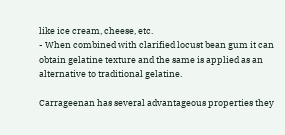like ice cream, cheese, etc.
- When combined with clarified locust bean gum it can obtain gelatine texture and the same is applied as an alternative to traditional gelatine.

Carrageenan has several advantageous properties they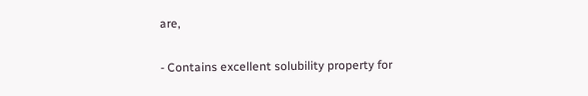are,

- Contains excellent solubility property for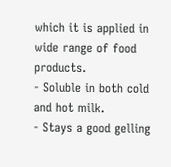which it is applied in wide range of food products.
- Soluble in both cold and hot milk.
- Stays a good gelling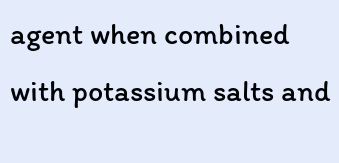agent when combined with potassium salts and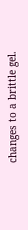changes to a brittle gel.